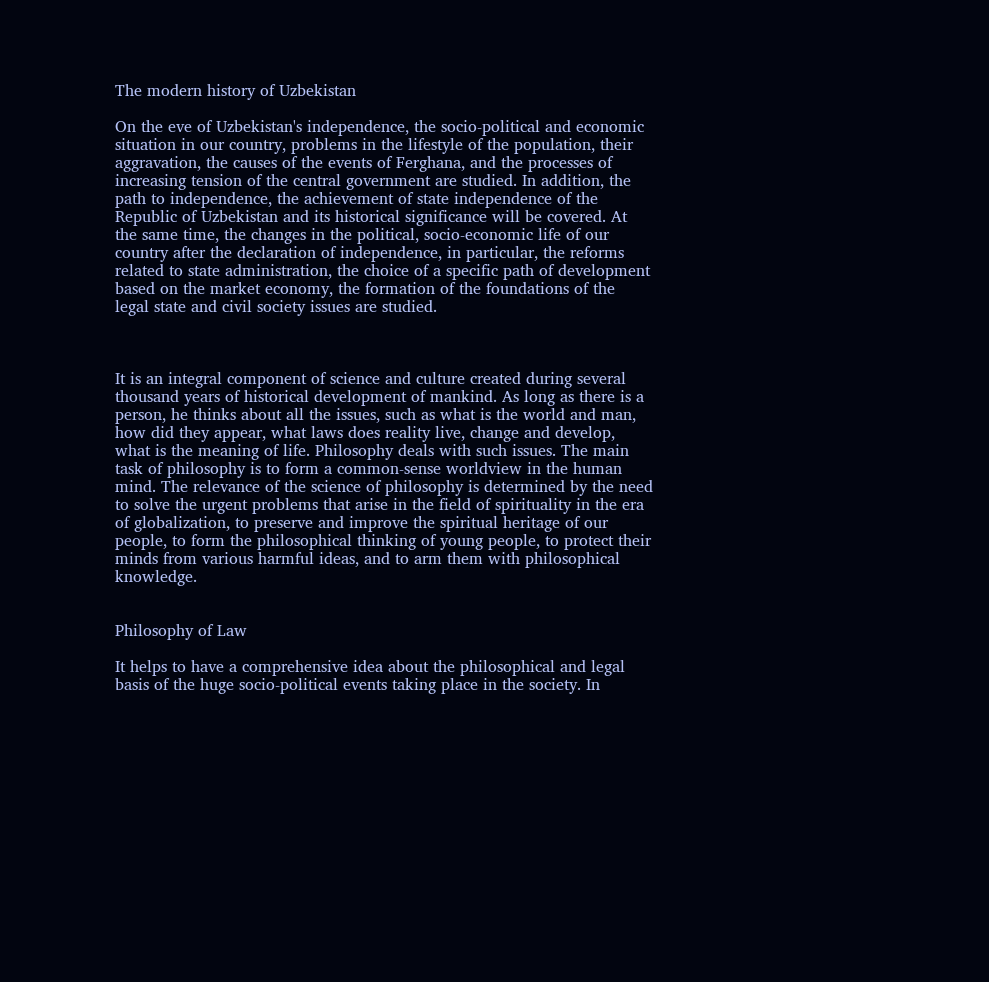The modern history of Uzbekistan

On the eve of Uzbekistan's independence, the socio-political and economic situation in our country, problems in the lifestyle of the population, their aggravation, the causes of the events of Ferghana, and the processes of increasing tension of the central government are studied. In addition, the path to independence, the achievement of state independence of the Republic of Uzbekistan and its historical significance will be covered. At the same time, the changes in the political, socio-economic life of our country after the declaration of independence, in particular, the reforms related to state administration, the choice of a specific path of development based on the market economy, the formation of the foundations of the legal state and civil society issues are studied.



It is an integral component of science and culture created during several thousand years of historical development of mankind. As long as there is a person, he thinks about all the issues, such as what is the world and man, how did they appear, what laws does reality live, change and develop, what is the meaning of life. Philosophy deals with such issues. The main task of philosophy is to form a common-sense worldview in the human mind. The relevance of the science of philosophy is determined by the need to solve the urgent problems that arise in the field of spirituality in the era of globalization, to preserve and improve the spiritual heritage of our people, to form the philosophical thinking of young people, to protect their minds from various harmful ideas, and to arm them with philosophical knowledge.


Philosophy of Law

It helps to have a comprehensive idea about the philosophical and legal basis of the huge socio-political events taking place in the society. In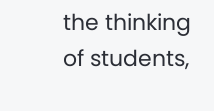the thinking of students,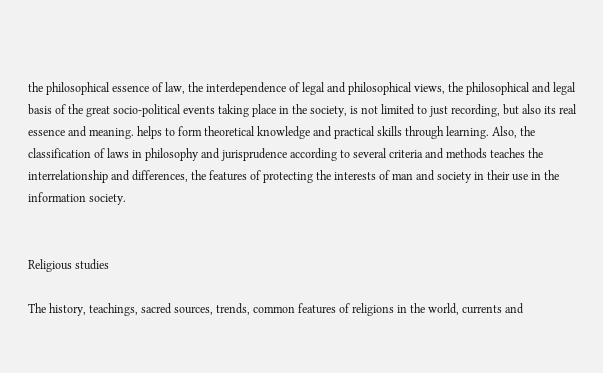the philosophical essence of law, the interdependence of legal and philosophical views, the philosophical and legal basis of the great socio-political events taking place in the society, is not limited to just recording, but also its real essence and meaning. helps to form theoretical knowledge and practical skills through learning. Also, the classification of laws in philosophy and jurisprudence according to several criteria and methods teaches the interrelationship and differences, the features of protecting the interests of man and society in their use in the information society.


Religious studies

The history, teachings, sacred sources, trends, common features of religions in the world, currents and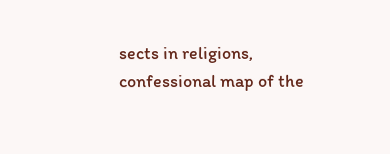sects in religions, confessional map of the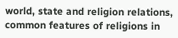world, state and religion relations, common features of religions in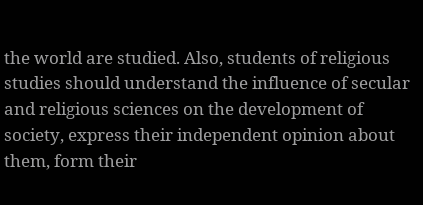the world are studied. Also, students of religious studies should understand the influence of secular and religious sciences on the development of society, express their independent opinion about them, form their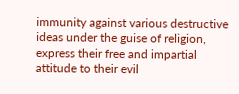immunity against various destructive ideas under the guise of religion, express their free and impartial attitude to their evil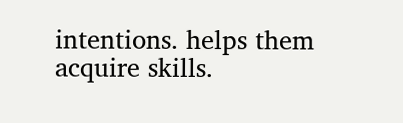intentions. helps them acquire skills.